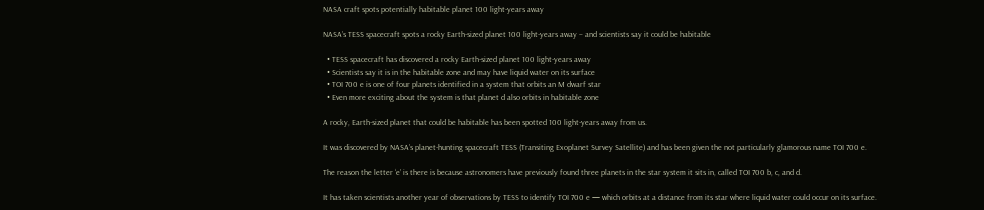NASA craft spots potentially habitable planet 100 light-years away

NASA’s TESS spacecraft spots a rocky Earth-sized planet 100 light-years away – and scientists say it could be habitable

  • TESS spacecraft has discovered a rocky Earth-sized planet 100 light-years away
  • Scientists say it is in the habitable zone and may have liquid water on its surface
  • TOI 700 e is one of four planets identified in a system that orbits an M dwarf star
  • Even more exciting about the system is that planet d also orbits in habitable zone

A rocky, Earth-sized planet that could be habitable has been spotted 100 light-years away from us.

It was discovered by NASA’s planet-hunting spacecraft TESS (Transiting Exoplanet Survey Satellite) and has been given the not particularly glamorous name TOI 700 e.

The reason the letter ‘e’ is there is because astronomers have previously found three planets in the star system it sits in, called TOI 700 b, c, and d.

It has taken scientists another year of observations by TESS to identify TOI 700 e — which orbits at a distance from its star where liquid water could occur on its surface.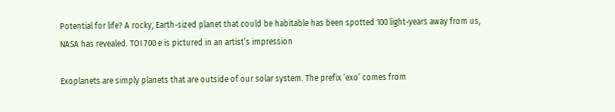Potential for life? A rocky, Earth-sized planet that could be habitable has been spotted 100 light-years away from us, NASA has revealed. TOI 700 e is pictured in an artist’s impression

Exoplanets are simply planets that are outside of our solar system. The prefix ‘exo’ comes from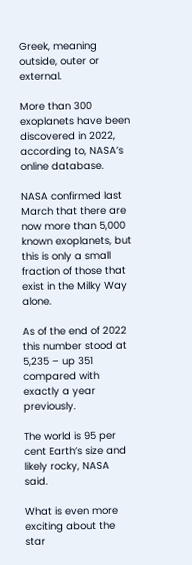Greek, meaning outside, outer or external.

More than 300 exoplanets have been discovered in 2022, according to, NASA’s online database.

NASA confirmed last March that there are now more than 5,000 known exoplanets, but this is only a small fraction of those that exist in the Milky Way alone.

As of the end of 2022 this number stood at 5,235 – up 351 compared with exactly a year previously.

The world is 95 per cent Earth’s size and likely rocky, NASA said.

What is even more exciting about the star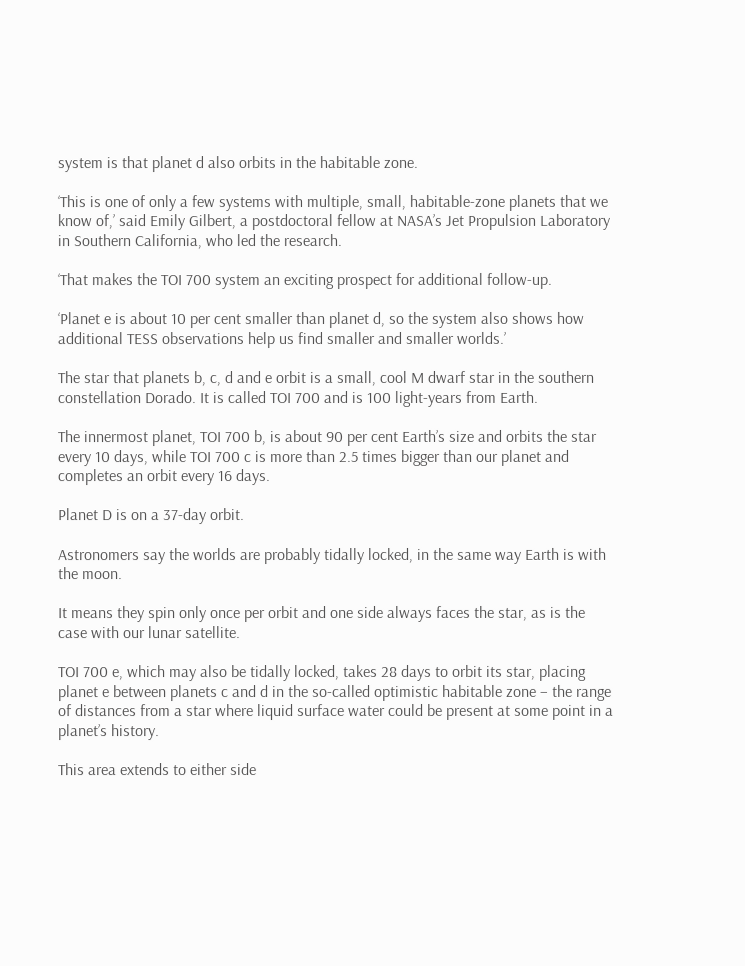system is that planet d also orbits in the habitable zone.

‘This is one of only a few systems with multiple, small, habitable-zone planets that we know of,’ said Emily Gilbert, a postdoctoral fellow at NASA’s Jet Propulsion Laboratory in Southern California, who led the research.

‘That makes the TOI 700 system an exciting prospect for additional follow-up.

‘Planet e is about 10 per cent smaller than planet d, so the system also shows how additional TESS observations help us find smaller and smaller worlds.’

The star that planets b, c, d and e orbit is a small, cool M dwarf star in the southern constellation Dorado. It is called TOI 700 and is 100 light-years from Earth.

The innermost planet, TOI 700 b, is about 90 per cent Earth’s size and orbits the star every 10 days, while TOI 700 c is more than 2.5 times bigger than our planet and completes an orbit every 16 days.

Planet D is on a 37-day orbit.

Astronomers say the worlds are probably tidally locked, in the same way Earth is with the moon.

It means they spin only once per orbit and one side always faces the star, as is the case with our lunar satellite.

TOI 700 e, which may also be tidally locked, takes 28 days to orbit its star, placing planet e between planets c and d in the so-called optimistic habitable zone – the range of distances from a star where liquid surface water could be present at some point in a planet’s history.

This area extends to either side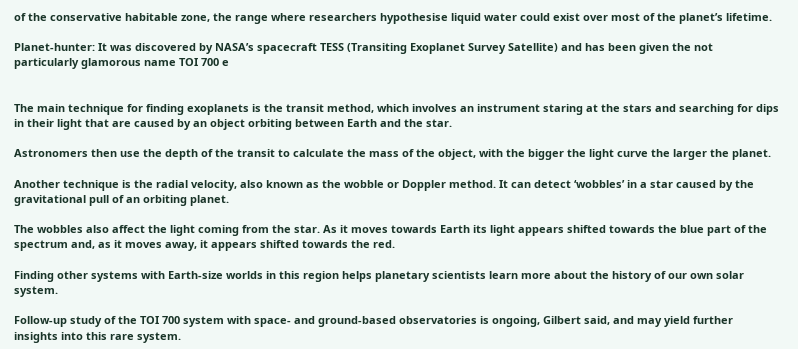of the conservative habitable zone, the range where researchers hypothesise liquid water could exist over most of the planet’s lifetime.

Planet-hunter: It was discovered by NASA’s spacecraft TESS (Transiting Exoplanet Survey Satellite) and has been given the not particularly glamorous name TOI 700 e


The main technique for finding exoplanets is the transit method, which involves an instrument staring at the stars and searching for dips in their light that are caused by an object orbiting between Earth and the star.

Astronomers then use the depth of the transit to calculate the mass of the object, with the bigger the light curve the larger the planet.

Another technique is the radial velocity, also known as the wobble or Doppler method. It can detect ‘wobbles’ in a star caused by the gravitational pull of an orbiting planet.

The wobbles also affect the light coming from the star. As it moves towards Earth its light appears shifted towards the blue part of the spectrum and, as it moves away, it appears shifted towards the red.

Finding other systems with Earth-size worlds in this region helps planetary scientists learn more about the history of our own solar system.

Follow-up study of the TOI 700 system with space- and ground-based observatories is ongoing, Gilbert said, and may yield further insights into this rare system.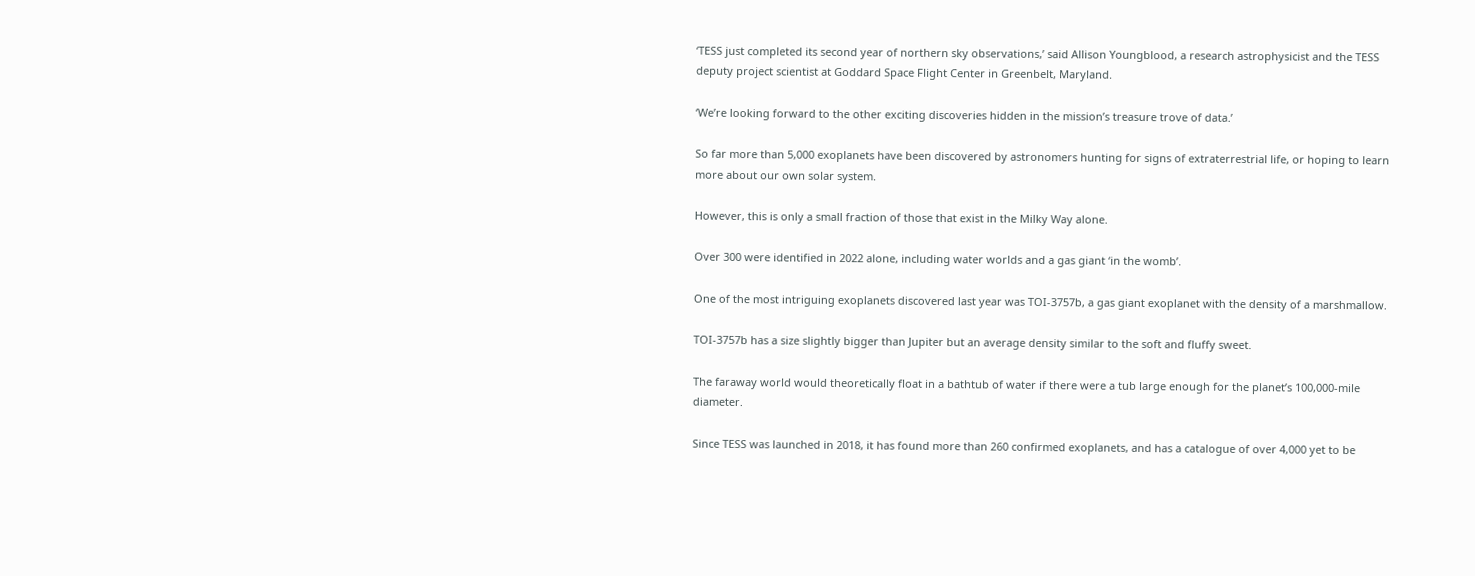‘TESS just completed its second year of northern sky observations,’ said Allison Youngblood, a research astrophysicist and the TESS deputy project scientist at Goddard Space Flight Center in Greenbelt, Maryland.

‘We’re looking forward to the other exciting discoveries hidden in the mission’s treasure trove of data.’

So far more than 5,000 exoplanets have been discovered by astronomers hunting for signs of extraterrestrial life, or hoping to learn more about our own solar system.

However, this is only a small fraction of those that exist in the Milky Way alone.

Over 300 were identified in 2022 alone, including water worlds and a gas giant ‘in the womb’.

One of the most intriguing exoplanets discovered last year was TOI-3757b, a gas giant exoplanet with the density of a marshmallow.

TOI-3757b has a size slightly bigger than Jupiter but an average density similar to the soft and fluffy sweet.

The faraway world would theoretically float in a bathtub of water if there were a tub large enough for the planet’s 100,000-mile diameter.

Since TESS was launched in 2018, it has found more than 260 confirmed exoplanets, and has a catalogue of over 4,000 yet to be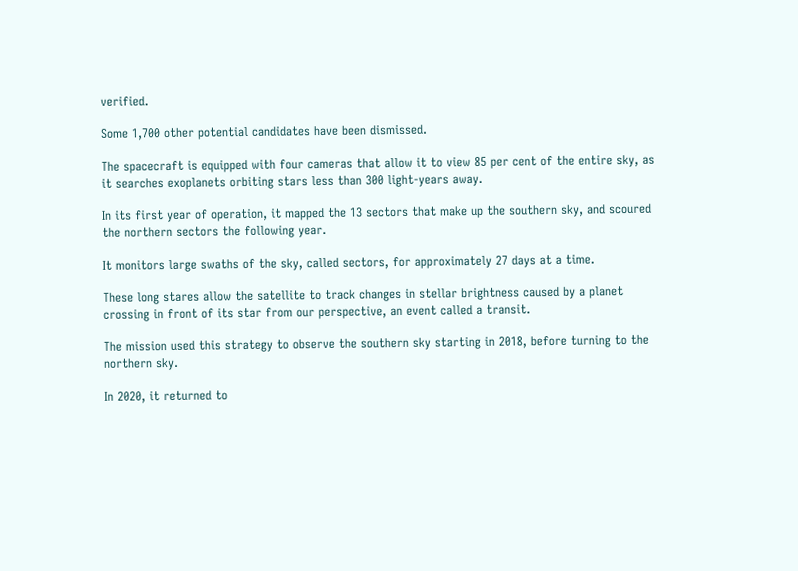verified.

Some 1,700 other potential candidates have been dismissed.

The spacecraft is equipped with four cameras that allow it to view 85 per cent of the entire sky, as it searches exoplanets orbiting stars less than 300 light-years away.

In its first year of operation, it mapped the 13 sectors that make up the southern sky, and scoured the northern sectors the following year.

It monitors large swaths of the sky, called sectors, for approximately 27 days at a time.

These long stares allow the satellite to track changes in stellar brightness caused by a planet crossing in front of its star from our perspective, an event called a transit.

The mission used this strategy to observe the southern sky starting in 2018, before turning to the northern sky.

In 2020, it returned to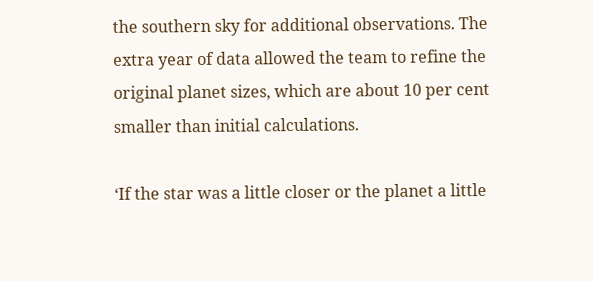the southern sky for additional observations. The extra year of data allowed the team to refine the original planet sizes, which are about 10 per cent smaller than initial calculations.

‘If the star was a little closer or the planet a little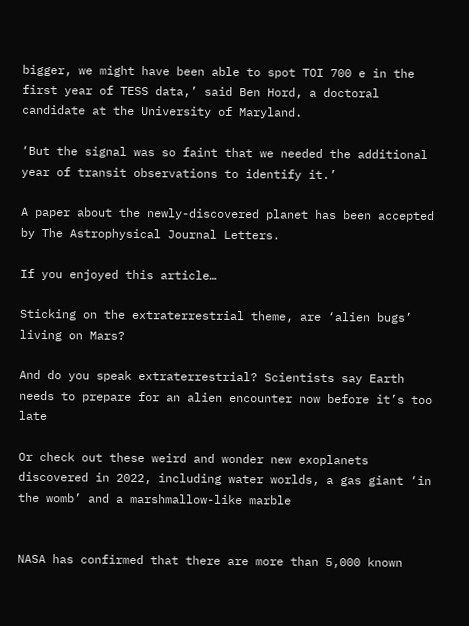bigger, we might have been able to spot TOI 700 e in the first year of TESS data,’ said Ben Hord, a doctoral candidate at the University of Maryland.

‘But the signal was so faint that we needed the additional year of transit observations to identify it.’

A paper about the newly-discovered planet has been accepted by The Astrophysical Journal Letters.

If you enjoyed this article…

Sticking on the extraterrestrial theme, are ‘alien bugs’ living on Mars?

And do you speak extraterrestrial? Scientists say Earth needs to prepare for an alien encounter now before it’s too late

Or check out these weird and wonder new exoplanets discovered in 2022, including water worlds, a gas giant ‘in the womb’ and a marshmallow-like marble


NASA has confirmed that there are more than 5,000 known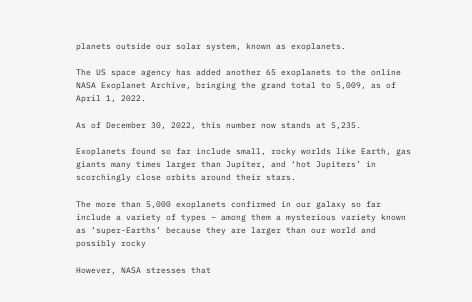planets outside our solar system, known as exoplanets.

The US space agency has added another 65 exoplanets to the online NASA Exoplanet Archive, bringing the grand total to 5,009, as of April 1, 2022.

As of December 30, 2022, this number now stands at 5,235.

Exoplanets found so far include small, rocky worlds like Earth, gas giants many times larger than Jupiter, and ‘hot Jupiters’ in scorchingly close orbits around their stars.

The more than 5,000 exoplanets confirmed in our galaxy so far include a variety of types – among them a mysterious variety known as ‘super-Earths’ because they are larger than our world and possibly rocky

However, NASA stresses that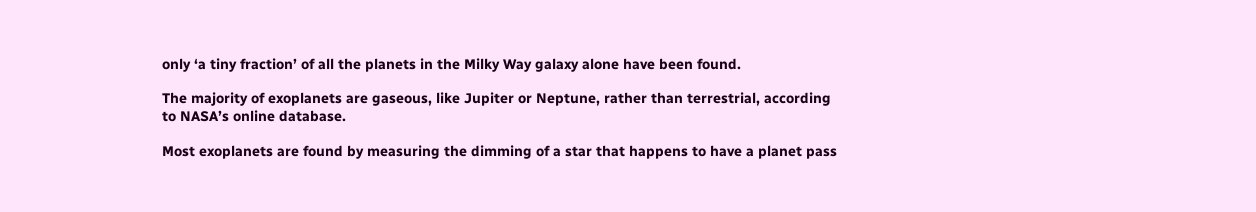only ‘a tiny fraction’ of all the planets in the Milky Way galaxy alone have been found.

The majority of exoplanets are gaseous, like Jupiter or Neptune, rather than terrestrial, according to NASA’s online database.

Most exoplanets are found by measuring the dimming of a star that happens to have a planet pass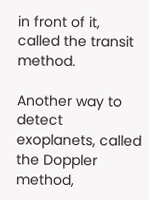in front of it, called the transit method.

Another way to detect exoplanets, called the Doppler method,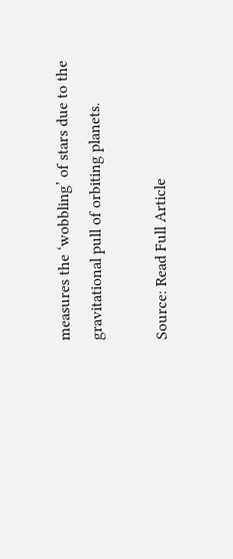measures the ‘wobbling’ of stars due to the gravitational pull of orbiting planets.

Source: Read Full Article